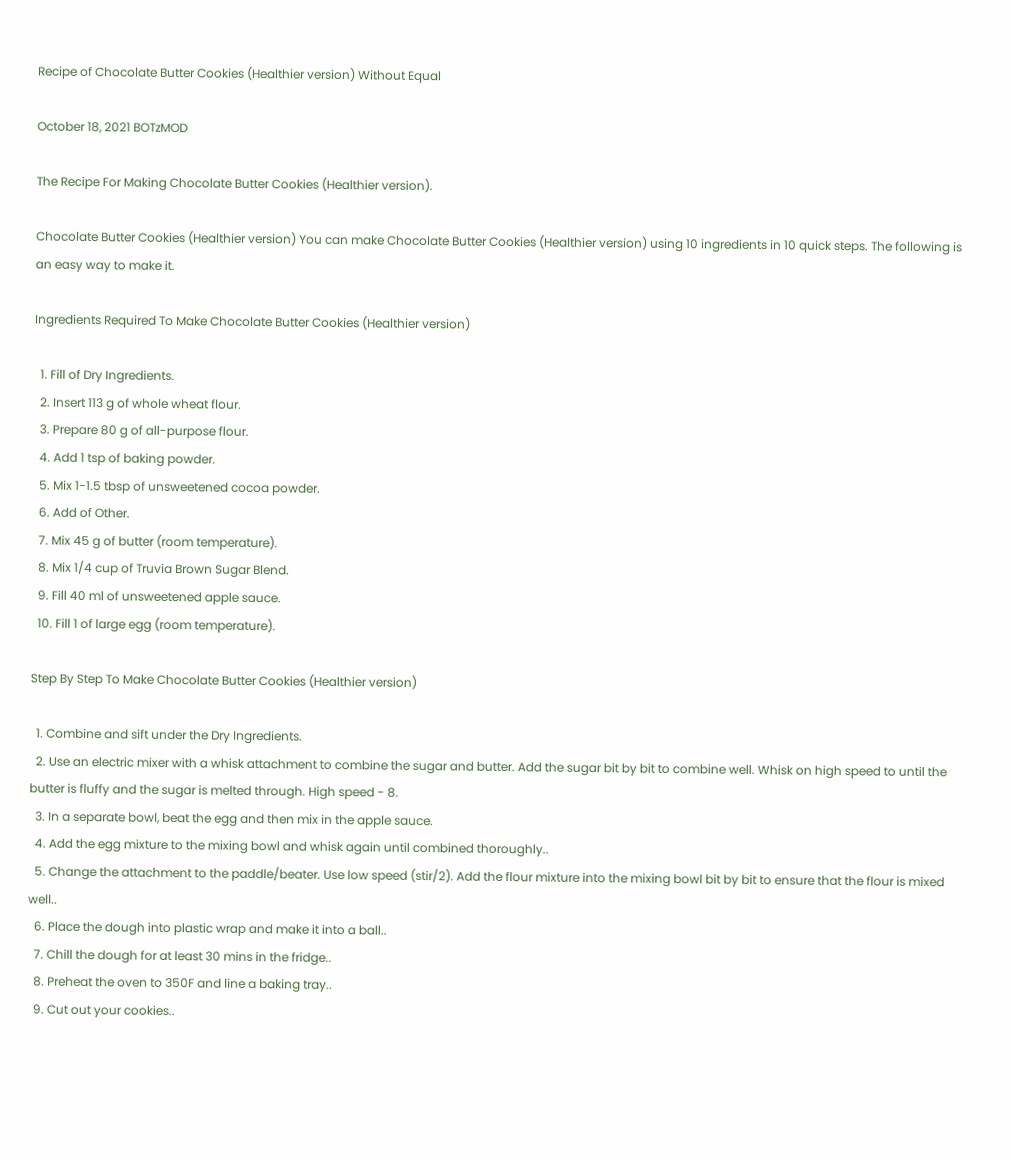Recipe of Chocolate Butter Cookies (Healthier version) Without Equal

October 18, 2021 BOTzMOD

The Recipe For Making Chocolate Butter Cookies (Healthier version).

Chocolate Butter Cookies (Healthier version) You can make Chocolate Butter Cookies (Healthier version) using 10 ingredients in 10 quick steps. The following is an easy way to make it.

Ingredients Required To Make Chocolate Butter Cookies (Healthier version)

  1. Fill of Dry Ingredients.
  2. Insert 113 g of whole wheat flour.
  3. Prepare 80 g of all-purpose flour.
  4. Add 1 tsp of baking powder.
  5. Mix 1-1.5 tbsp of unsweetened cocoa powder.
  6. Add of Other.
  7. Mix 45 g of butter (room temperature).
  8. Mix 1/4 cup of Truvia Brown Sugar Blend.
  9. Fill 40 ml of unsweetened apple sauce.
  10. Fill 1 of large egg (room temperature).

Step By Step To Make Chocolate Butter Cookies (Healthier version)

  1. Combine and sift under the Dry Ingredients.
  2. Use an electric mixer with a whisk attachment to combine the sugar and butter. Add the sugar bit by bit to combine well. Whisk on high speed to until the butter is fluffy and the sugar is melted through. High speed - 8.
  3. In a separate bowl, beat the egg and then mix in the apple sauce.
  4. Add the egg mixture to the mixing bowl and whisk again until combined thoroughly..
  5. Change the attachment to the paddle/beater. Use low speed (stir/2). Add the flour mixture into the mixing bowl bit by bit to ensure that the flour is mixed well..
  6. Place the dough into plastic wrap and make it into a ball..
  7. Chill the dough for at least 30 mins in the fridge..
  8. Preheat the oven to 350F and line a baking tray..
  9. Cut out your cookies..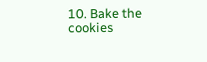10. Bake the cookies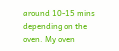around 10-15 mins depending on the oven. My oven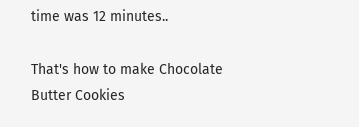time was 12 minutes..

That's how to make Chocolate Butter Cookies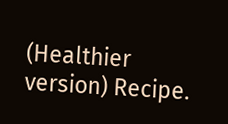(Healthier version) Recipe.